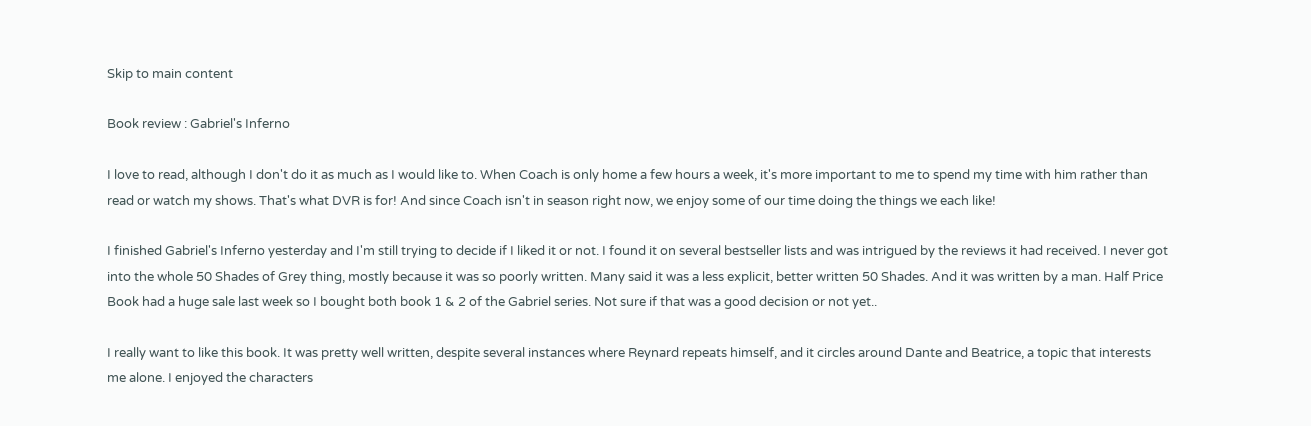Skip to main content

Book review : Gabriel's Inferno

I love to read, although I don't do it as much as I would like to. When Coach is only home a few hours a week, it's more important to me to spend my time with him rather than read or watch my shows. That's what DVR is for! And since Coach isn't in season right now, we enjoy some of our time doing the things we each like!

I finished Gabriel's Inferno yesterday and I'm still trying to decide if I liked it or not. I found it on several bestseller lists and was intrigued by the reviews it had received. I never got into the whole 50 Shades of Grey thing, mostly because it was so poorly written. Many said it was a less explicit, better written 50 Shades. And it was written by a man. Half Price Book had a huge sale last week so I bought both book 1 & 2 of the Gabriel series. Not sure if that was a good decision or not yet..

I really want to like this book. It was pretty well written, despite several instances where Reynard repeats himself, and it circles around Dante and Beatrice, a topic that interests me alone. I enjoyed the characters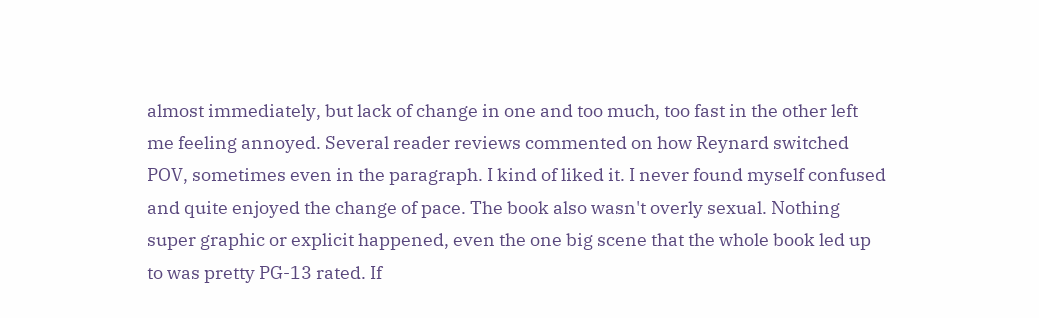almost immediately, but lack of change in one and too much, too fast in the other left me feeling annoyed. Several reader reviews commented on how Reynard switched POV, sometimes even in the paragraph. I kind of liked it. I never found myself confused and quite enjoyed the change of pace. The book also wasn't overly sexual. Nothing super graphic or explicit happened, even the one big scene that the whole book led up to was pretty PG-13 rated. If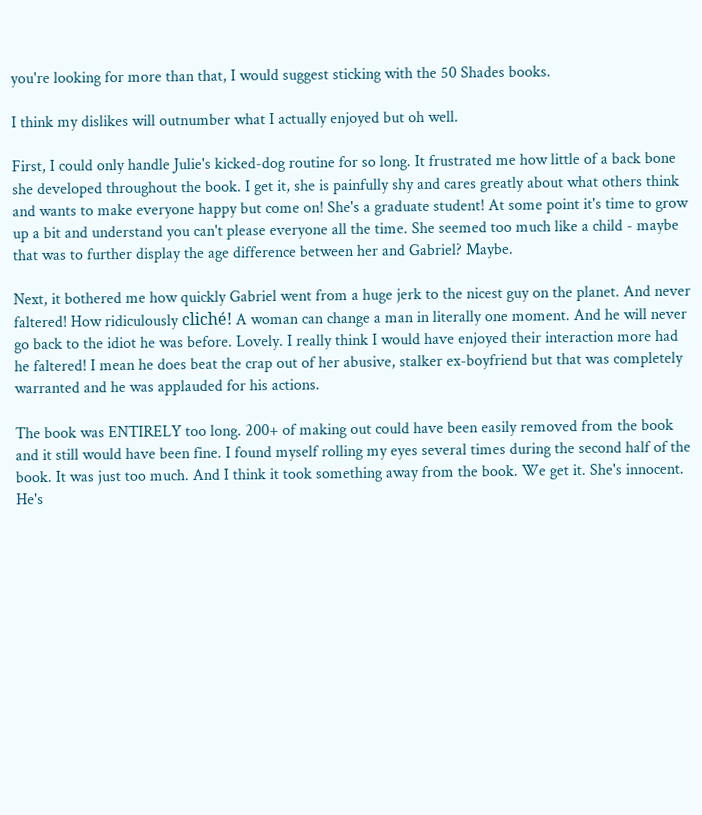you're looking for more than that, I would suggest sticking with the 50 Shades books.

I think my dislikes will outnumber what I actually enjoyed but oh well.

First, I could only handle Julie's kicked-dog routine for so long. It frustrated me how little of a back bone she developed throughout the book. I get it, she is painfully shy and cares greatly about what others think and wants to make everyone happy but come on! She's a graduate student! At some point it's time to grow up a bit and understand you can't please everyone all the time. She seemed too much like a child - maybe that was to further display the age difference between her and Gabriel? Maybe.

Next, it bothered me how quickly Gabriel went from a huge jerk to the nicest guy on the planet. And never faltered! How ridiculously cliché! A woman can change a man in literally one moment. And he will never go back to the idiot he was before. Lovely. I really think I would have enjoyed their interaction more had he faltered! I mean he does beat the crap out of her abusive, stalker ex-boyfriend but that was completely warranted and he was applauded for his actions.

The book was ENTIRELY too long. 200+ of making out could have been easily removed from the book and it still would have been fine. I found myself rolling my eyes several times during the second half of the book. It was just too much. And I think it took something away from the book. We get it. She's innocent. He's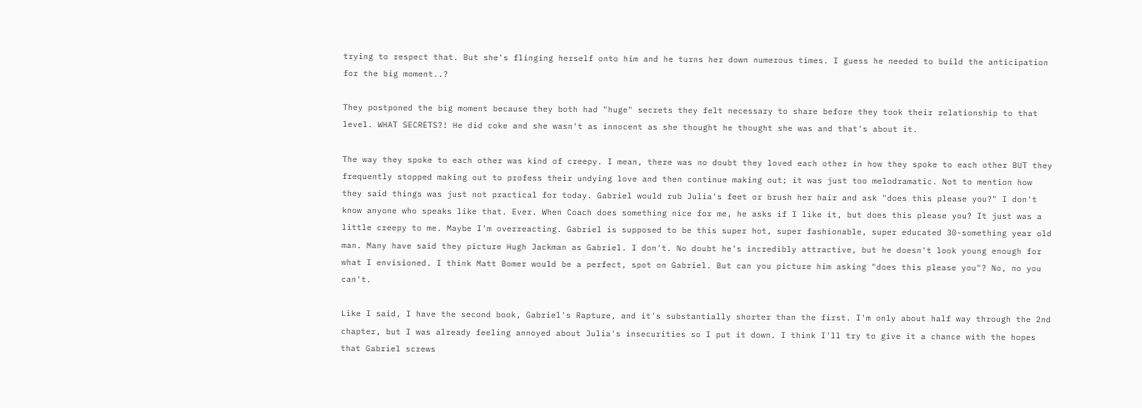trying to respect that. But she's flinging herself onto him and he turns her down numerous times. I guess he needed to build the anticipation for the big moment..?

They postponed the big moment because they both had "huge" secrets they felt necessary to share before they took their relationship to that level. WHAT SECRETS?! He did coke and she wasn't as innocent as she thought he thought she was and that's about it.

The way they spoke to each other was kind of creepy. I mean, there was no doubt they loved each other in how they spoke to each other BUT they frequently stopped making out to profess their undying love and then continue making out; it was just too melodramatic. Not to mention how they said things was just not practical for today. Gabriel would rub Julia's feet or brush her hair and ask "does this please you?" I don't know anyone who speaks like that. Ever. When Coach does something nice for me, he asks if I like it, but does this please you? It just was a little creepy to me. Maybe I'm overreacting. Gabriel is supposed to be this super hot, super fashionable, super educated 30-something year old man. Many have said they picture Hugh Jackman as Gabriel. I don't. No doubt he's incredibly attractive, but he doesn't look young enough for what I envisioned. I think Matt Bomer would be a perfect, spot on Gabriel. But can you picture him asking "does this please you"? No, no you can't.

Like I said, I have the second book, Gabriel's Rapture, and it's substantially shorter than the first. I'm only about half way through the 2nd chapter, but I was already feeling annoyed about Julia's insecurities so I put it down. I think I'll try to give it a chance with the hopes that Gabriel screws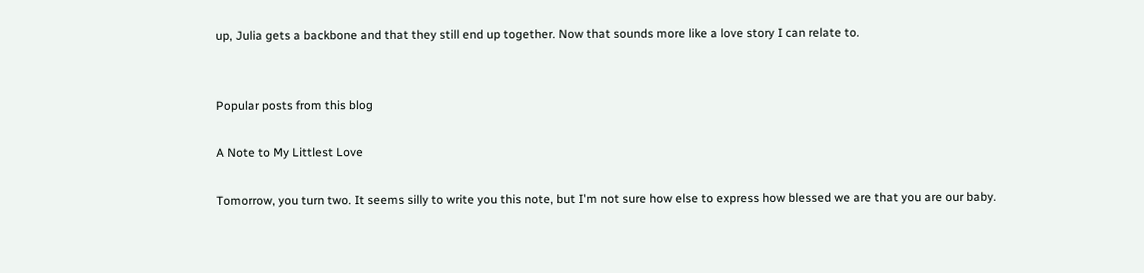up, Julia gets a backbone and that they still end up together. Now that sounds more like a love story I can relate to.


Popular posts from this blog

A Note to My Littlest Love

Tomorrow, you turn two. It seems silly to write you this note, but I'm not sure how else to express how blessed we are that you are our baby.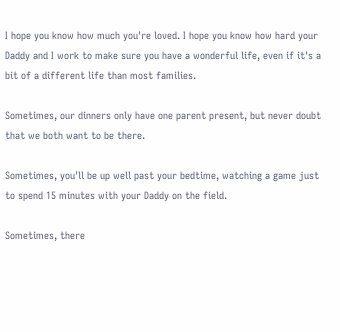I hope you know how much you're loved. I hope you know how hard your Daddy and I work to make sure you have a wonderful life, even if it's a bit of a different life than most families.

Sometimes, our dinners only have one parent present, but never doubt that we both want to be there.

Sometimes, you'll be up well past your bedtime, watching a game just to spend 15 minutes with your Daddy on the field.

Sometimes, there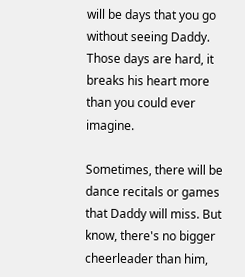will be days that you go without seeing Daddy. Those days are hard, it breaks his heart more than you could ever imagine.

Sometimes, there will be dance recitals or games that Daddy will miss. But know, there's no bigger cheerleader than him,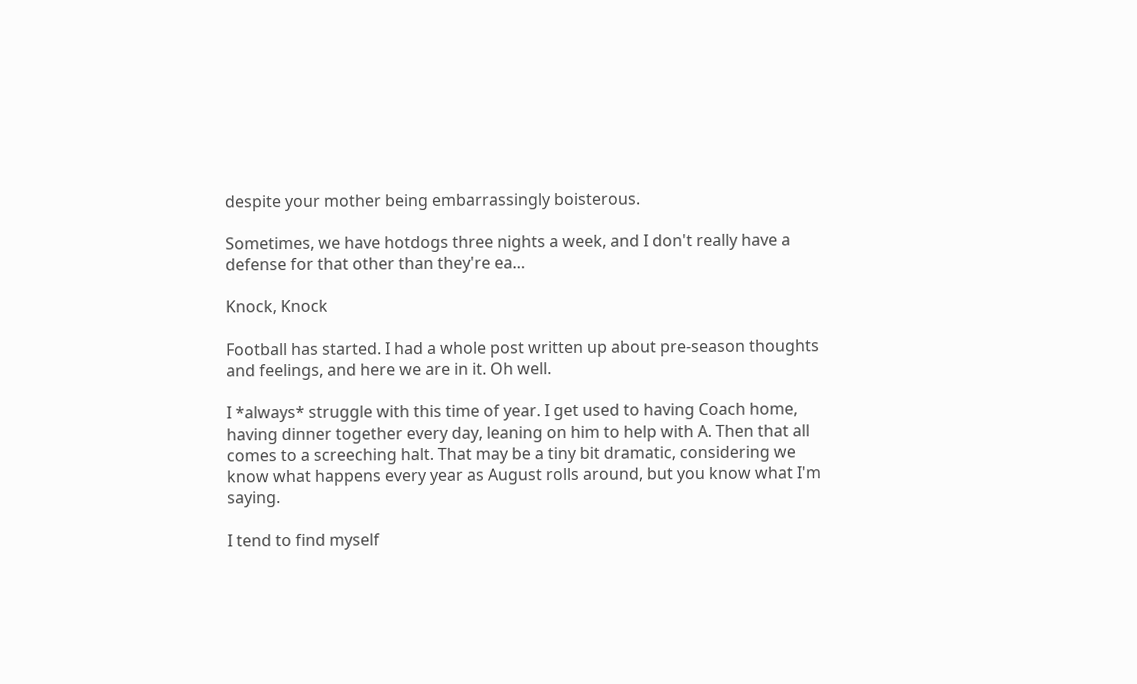despite your mother being embarrassingly boisterous.

Sometimes, we have hotdogs three nights a week, and I don't really have a defense for that other than they're ea…

Knock, Knock

Football has started. I had a whole post written up about pre-season thoughts and feelings, and here we are in it. Oh well.

I *always* struggle with this time of year. I get used to having Coach home, having dinner together every day, leaning on him to help with A. Then that all comes to a screeching halt. That may be a tiny bit dramatic, considering we know what happens every year as August rolls around, but you know what I'm saying.

I tend to find myself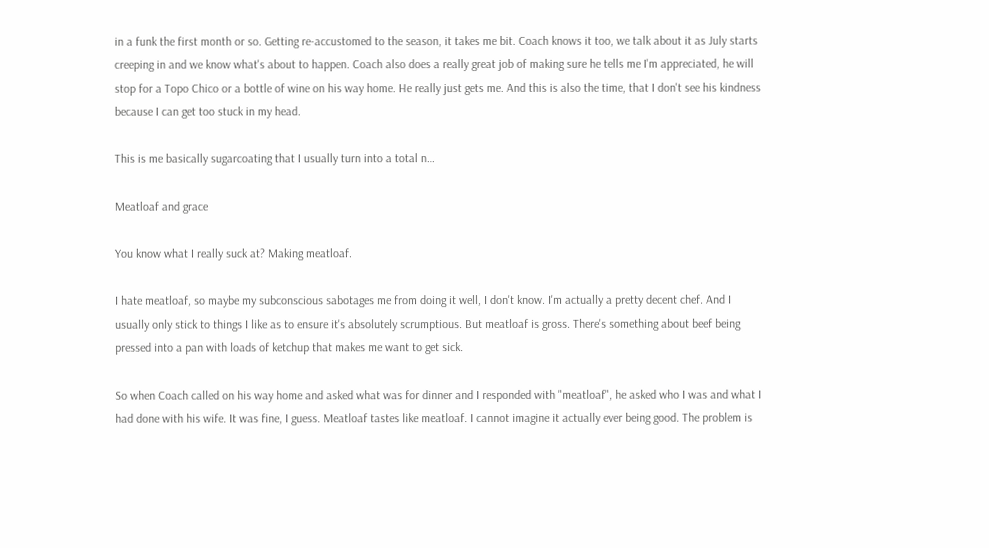in a funk the first month or so. Getting re-accustomed to the season, it takes me bit. Coach knows it too, we talk about it as July starts creeping in and we know what's about to happen. Coach also does a really great job of making sure he tells me I'm appreciated, he will stop for a Topo Chico or a bottle of wine on his way home. He really just gets me. And this is also the time, that I don't see his kindness because I can get too stuck in my head.

This is me basically sugarcoating that I usually turn into a total n…

Meatloaf and grace

You know what I really suck at? Making meatloaf.

I hate meatloaf, so maybe my subconscious sabotages me from doing it well, I don't know. I'm actually a pretty decent chef. And I usually only stick to things I like as to ensure it's absolutely scrumptious. But meatloaf is gross. There's something about beef being pressed into a pan with loads of ketchup that makes me want to get sick.

So when Coach called on his way home and asked what was for dinner and I responded with "meatloaf", he asked who I was and what I had done with his wife. It was fine, I guess. Meatloaf tastes like meatloaf. I cannot imagine it actually ever being good. The problem is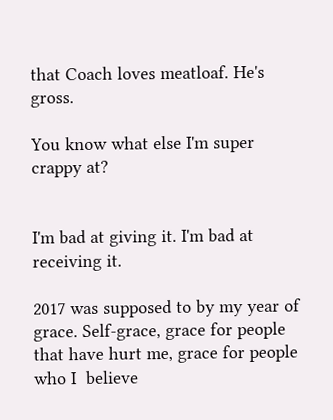that Coach loves meatloaf. He's gross.

You know what else I'm super crappy at?


I'm bad at giving it. I'm bad at receiving it.

2017 was supposed to by my year of grace. Self-grace, grace for people that have hurt me, grace for people who I  believe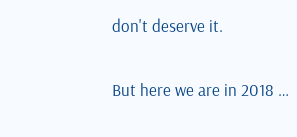don't deserve it.

But here we are in 2018 …